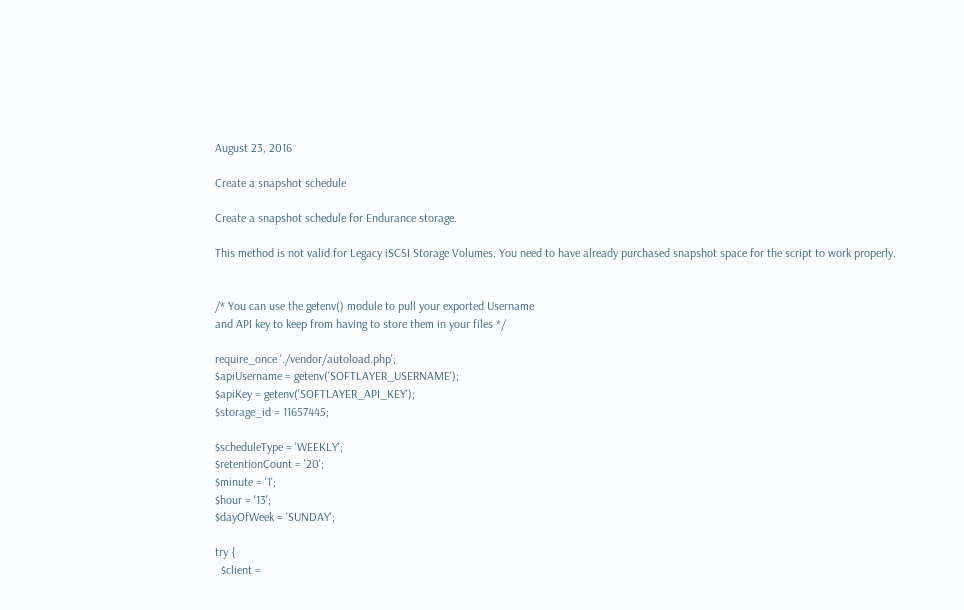August 23, 2016

Create a snapshot schedule

Create a snapshot schedule for Endurance storage.

This method is not valid for Legacy iSCSI Storage Volumes. You need to have already purchased snapshot space for the script to work properly.


/* You can use the getenv() module to pull your exported Username
and API key to keep from having to store them in your files */

require_once './vendor/autoload.php';
$apiUsername = getenv('SOFTLAYER_USERNAME');
$apiKey = getenv('SOFTLAYER_API_KEY');
$storage_id = 11657445;

$scheduleType = 'WEEKLY';
$retentionCount = '20';
$minute = '1';
$hour = '13';
$dayOfWeek = 'SUNDAY';

try {
  $client =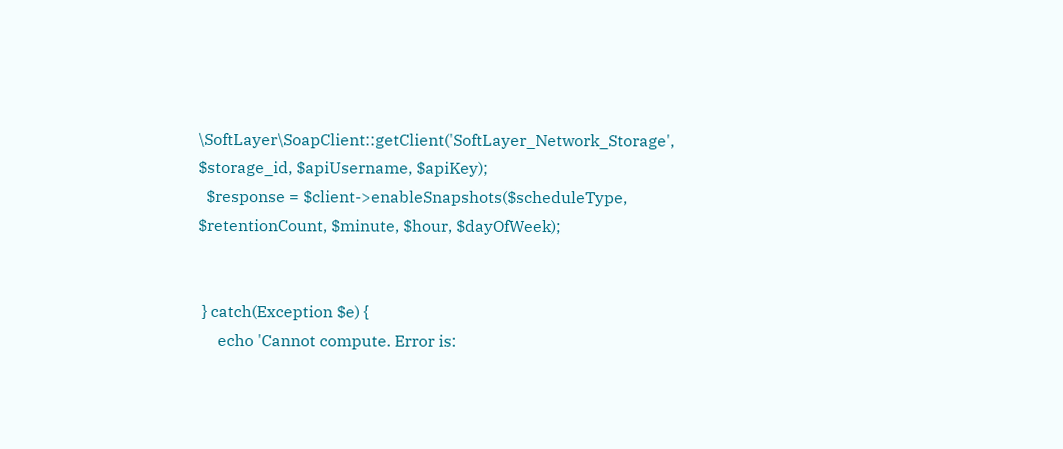\SoftLayer\SoapClient::getClient('SoftLayer_Network_Storage', $storage_id, $apiUsername, $apiKey);
  $response = $client->enableSnapshots($scheduleType, $retentionCount, $minute, $hour, $dayOfWeek);


 } catch(Exception $e) {
     echo 'Cannot compute. Error is: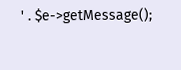' . $e->getMessage();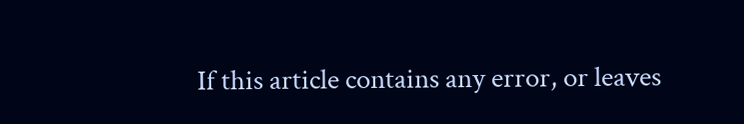If this article contains any error, or leaves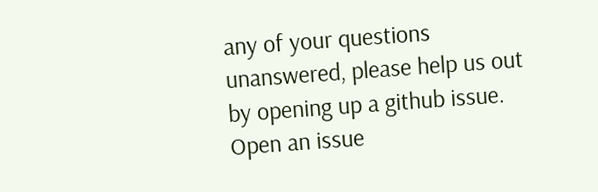any of your questions unanswered, please help us out by opening up a github issue.
Open an issue